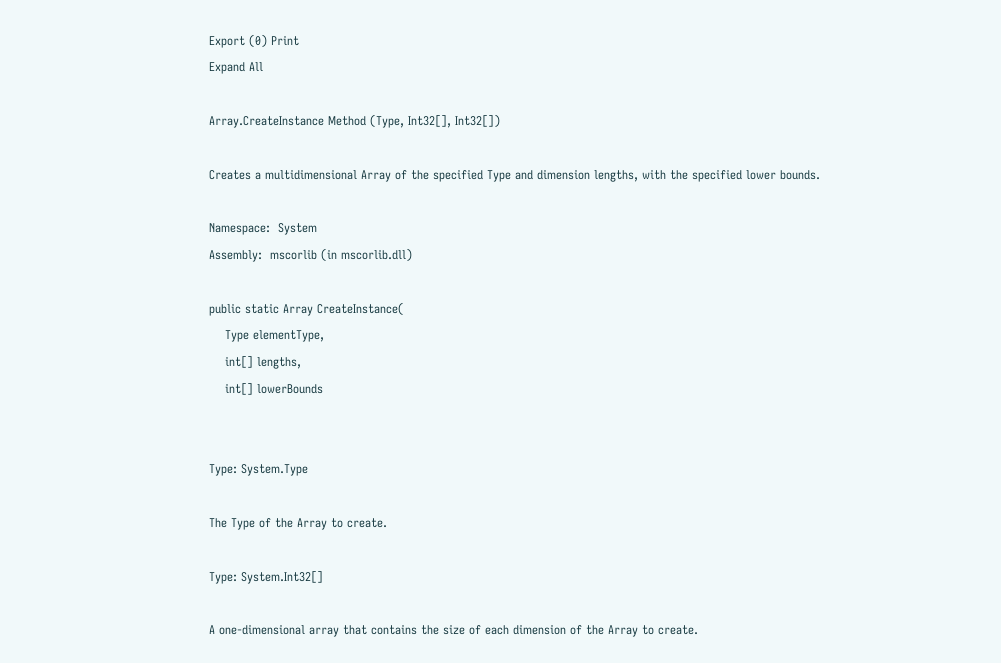Export (0) Print
Expand All

Array.CreateInstance Method (Type, Int32[], Int32[])

Creates a multidimensional Array of the specified Type and dimension lengths, with the specified lower bounds.

Namespace:  System
Assembly:  mscorlib (in mscorlib.dll)

public static Array CreateInstance(
    Type elementType,
    int[] lengths,
    int[] lowerBounds


Type: System.Type

The Type of the Array to create.

Type: System.Int32[]

A one-dimensional array that contains the size of each dimension of the Array to create.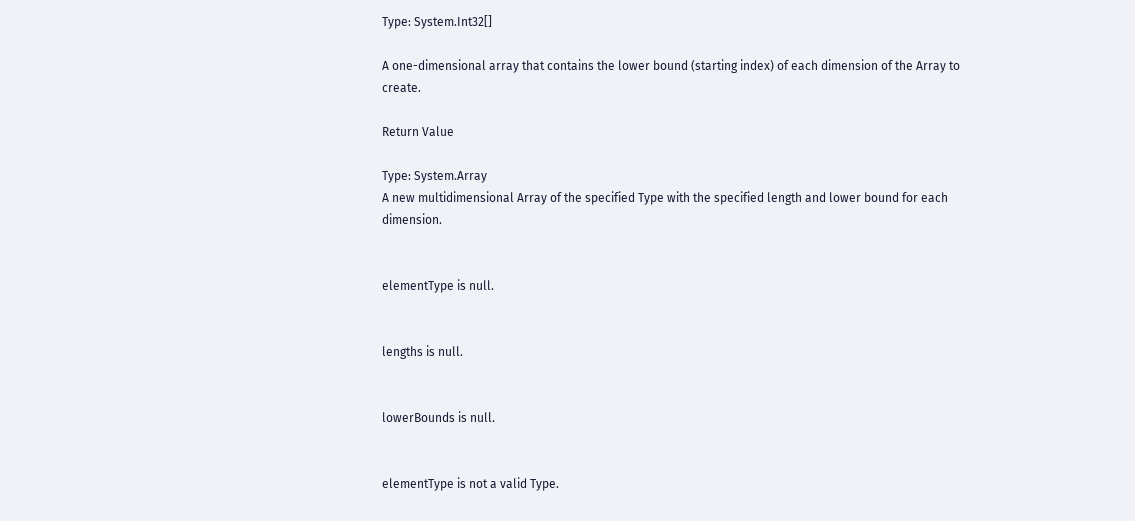Type: System.Int32[]

A one-dimensional array that contains the lower bound (starting index) of each dimension of the Array to create.

Return Value

Type: System.Array
A new multidimensional Array of the specified Type with the specified length and lower bound for each dimension.


elementType is null.


lengths is null.


lowerBounds is null.


elementType is not a valid Type.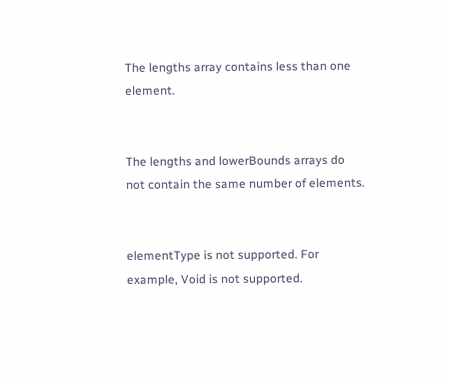The lengths array contains less than one element.


The lengths and lowerBounds arrays do not contain the same number of elements.


elementType is not supported. For example, Void is not supported.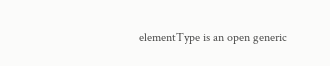elementType is an open generic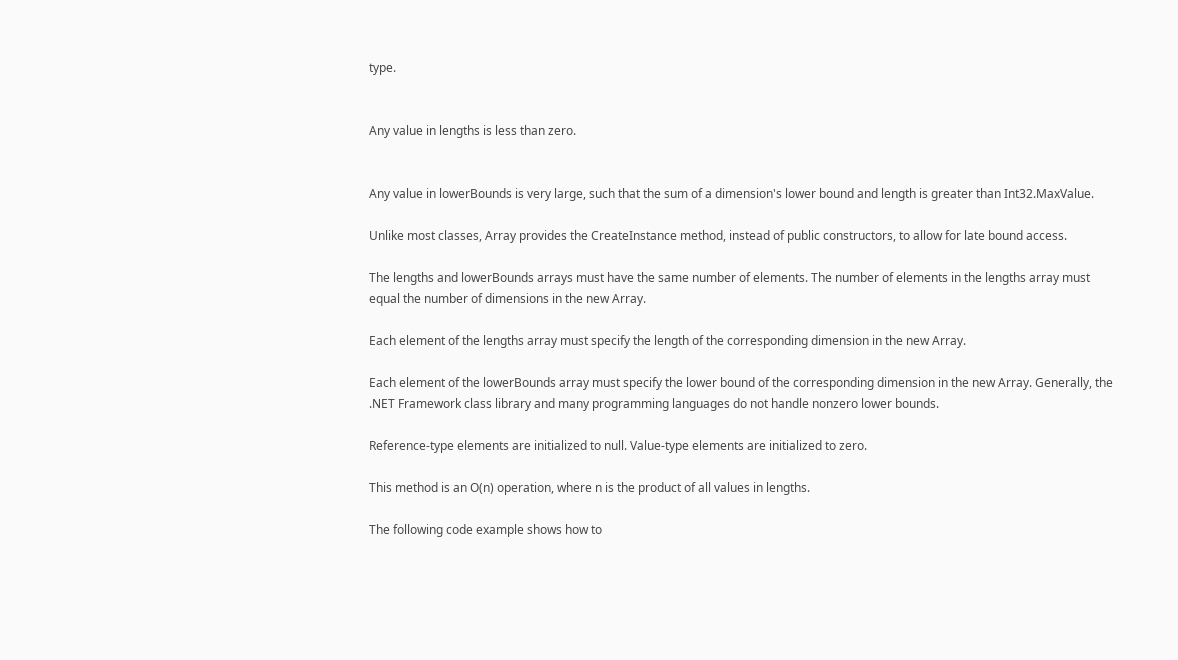type.


Any value in lengths is less than zero.


Any value in lowerBounds is very large, such that the sum of a dimension's lower bound and length is greater than Int32.MaxValue.

Unlike most classes, Array provides the CreateInstance method, instead of public constructors, to allow for late bound access.

The lengths and lowerBounds arrays must have the same number of elements. The number of elements in the lengths array must equal the number of dimensions in the new Array.

Each element of the lengths array must specify the length of the corresponding dimension in the new Array.

Each element of the lowerBounds array must specify the lower bound of the corresponding dimension in the new Array. Generally, the .NET Framework class library and many programming languages do not handle nonzero lower bounds.

Reference-type elements are initialized to null. Value-type elements are initialized to zero.

This method is an O(n) operation, where n is the product of all values in lengths.

The following code example shows how to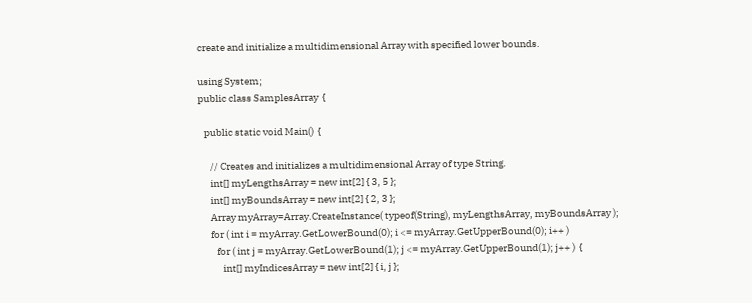create and initialize a multidimensional Array with specified lower bounds.

using System;
public class SamplesArray  {

   public static void Main()  {

      // Creates and initializes a multidimensional Array of type String.
      int[] myLengthsArray = new int[2] { 3, 5 };
      int[] myBoundsArray = new int[2] { 2, 3 };
      Array myArray=Array.CreateInstance( typeof(String), myLengthsArray, myBoundsArray );
      for ( int i = myArray.GetLowerBound(0); i <= myArray.GetUpperBound(0); i++ )
         for ( int j = myArray.GetLowerBound(1); j <= myArray.GetUpperBound(1); j++ )  {
            int[] myIndicesArray = new int[2] { i, j };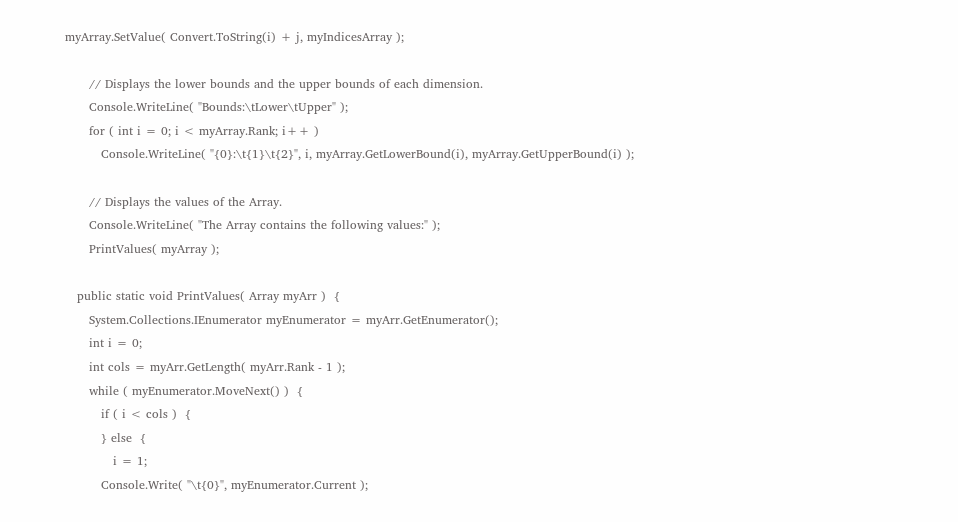myArray.SetValue( Convert.ToString(i) + j, myIndicesArray );

      // Displays the lower bounds and the upper bounds of each dimension.
      Console.WriteLine( "Bounds:\tLower\tUpper" );
      for ( int i = 0; i < myArray.Rank; i++ )
         Console.WriteLine( "{0}:\t{1}\t{2}", i, myArray.GetLowerBound(i), myArray.GetUpperBound(i) );

      // Displays the values of the Array.
      Console.WriteLine( "The Array contains the following values:" );
      PrintValues( myArray );

   public static void PrintValues( Array myArr )  {
      System.Collections.IEnumerator myEnumerator = myArr.GetEnumerator();
      int i = 0;
      int cols = myArr.GetLength( myArr.Rank - 1 );
      while ( myEnumerator.MoveNext() )  {
         if ( i < cols )  {
         } else  {
            i = 1;
         Console.Write( "\t{0}", myEnumerator.Current );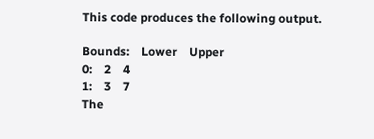This code produces the following output.

Bounds:    Lower    Upper
0:    2    4
1:    3    7
The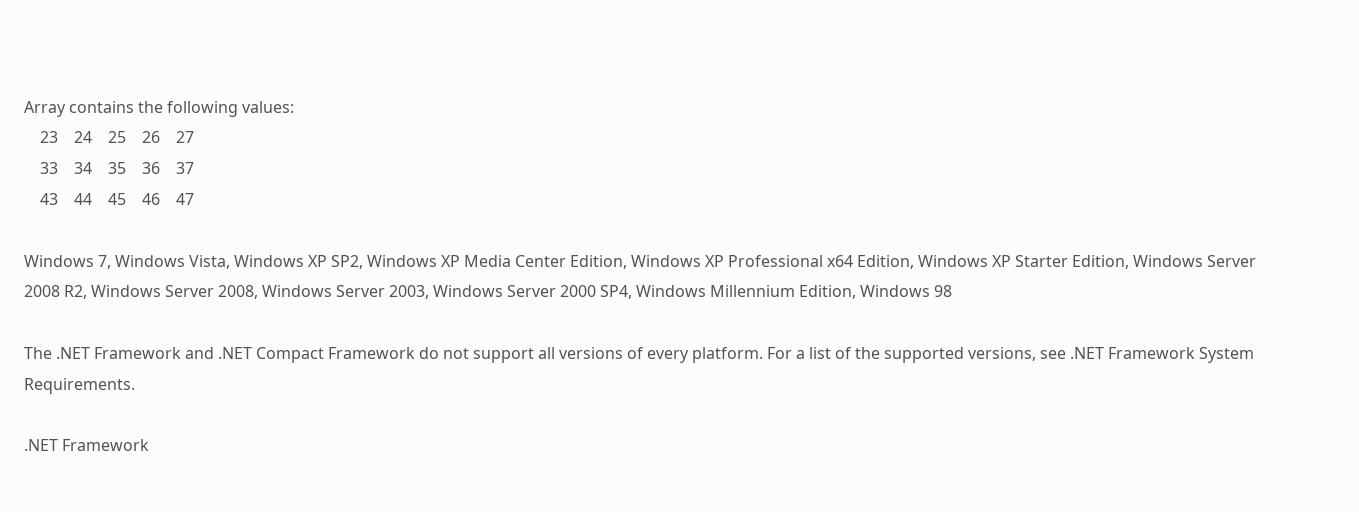Array contains the following values:
    23    24    25    26    27
    33    34    35    36    37
    43    44    45    46    47

Windows 7, Windows Vista, Windows XP SP2, Windows XP Media Center Edition, Windows XP Professional x64 Edition, Windows XP Starter Edition, Windows Server 2008 R2, Windows Server 2008, Windows Server 2003, Windows Server 2000 SP4, Windows Millennium Edition, Windows 98

The .NET Framework and .NET Compact Framework do not support all versions of every platform. For a list of the supported versions, see .NET Framework System Requirements.

.NET Framework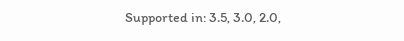Supported in: 3.5, 3.0, 2.0,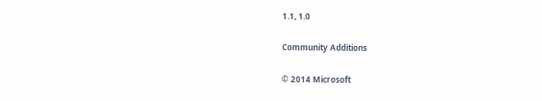1.1, 1.0

Community Additions

© 2014 Microsoft